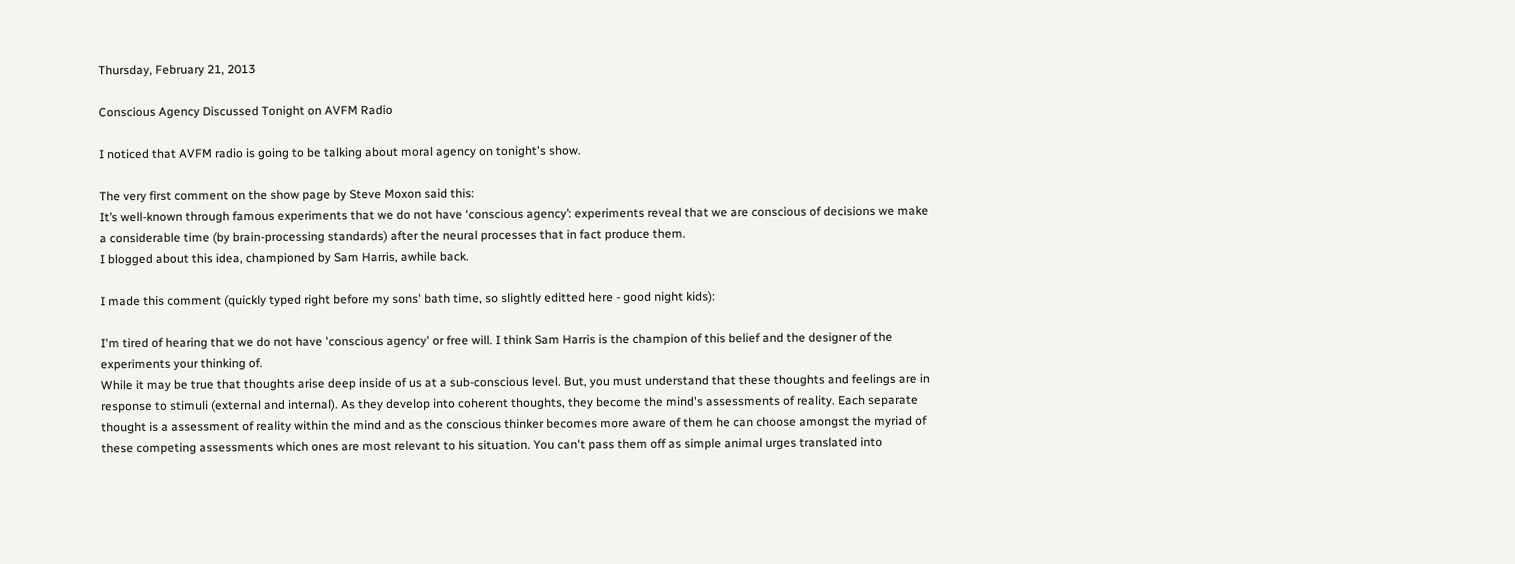Thursday, February 21, 2013

Conscious Agency Discussed Tonight on AVFM Radio

I noticed that AVFM radio is going to be talking about moral agency on tonight's show.

The very first comment on the show page by Steve Moxon said this:
It’s well-known through famous experiments that we do not have ‘conscious agency’: experiments reveal that we are conscious of decisions we make a considerable time (by brain-processing standards) after the neural processes that in fact produce them.
I blogged about this idea, championed by Sam Harris, awhile back.

I made this comment (quickly typed right before my sons' bath time, so slightly editted here - good night kids):

I'm tired of hearing that we do not have 'conscious agency' or free will. I think Sam Harris is the champion of this belief and the designer of the experiments your thinking of.
While it may be true that thoughts arise deep inside of us at a sub-conscious level. But, you must understand that these thoughts and feelings are in response to stimuli (external and internal). As they develop into coherent thoughts, they become the mind's assessments of reality. Each separate thought is a assessment of reality within the mind and as the conscious thinker becomes more aware of them he can choose amongst the myriad of these competing assessments which ones are most relevant to his situation. You can't pass them off as simple animal urges translated into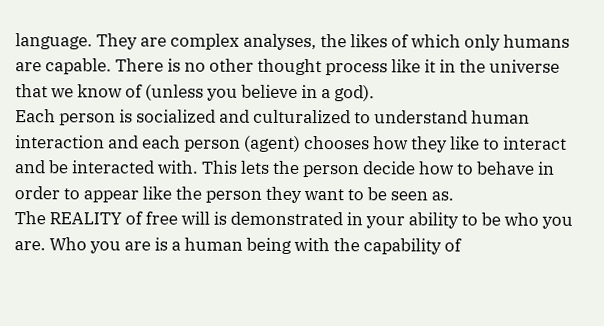language. They are complex analyses, the likes of which only humans are capable. There is no other thought process like it in the universe that we know of (unless you believe in a god).
Each person is socialized and culturalized to understand human interaction and each person (agent) chooses how they like to interact and be interacted with. This lets the person decide how to behave in order to appear like the person they want to be seen as.
The REALITY of free will is demonstrated in your ability to be who you are. Who you are is a human being with the capability of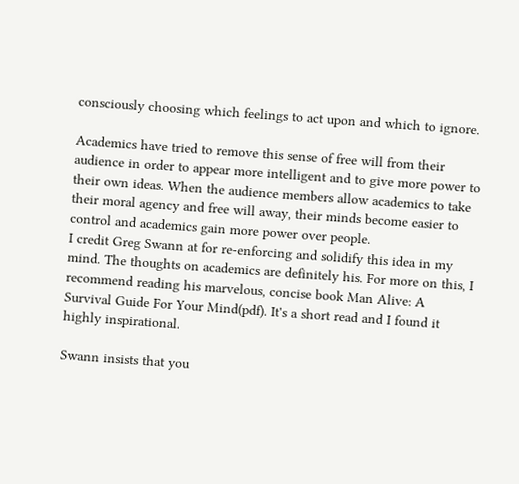consciously choosing which feelings to act upon and which to ignore.

Academics have tried to remove this sense of free will from their audience in order to appear more intelligent and to give more power to their own ideas. When the audience members allow academics to take their moral agency and free will away, their minds become easier to control and academics gain more power over people.
I credit Greg Swann at for re-enforcing and solidify this idea in my mind. The thoughts on academics are definitely his. For more on this, I recommend reading his marvelous, concise book Man Alive: A Survival Guide For Your Mind(pdf). It's a short read and I found it highly inspirational.

Swann insists that you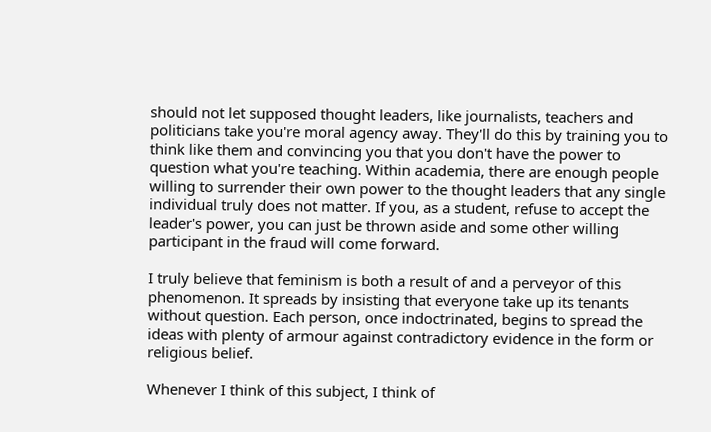should not let supposed thought leaders, like journalists, teachers and politicians take you're moral agency away. They'll do this by training you to think like them and convincing you that you don't have the power to question what you're teaching. Within academia, there are enough people willing to surrender their own power to the thought leaders that any single individual truly does not matter. If you, as a student, refuse to accept the leader's power, you can just be thrown aside and some other willing participant in the fraud will come forward.

I truly believe that feminism is both a result of and a perveyor of this phenomenon. It spreads by insisting that everyone take up its tenants without question. Each person, once indoctrinated, begins to spread the ideas with plenty of armour against contradictory evidence in the form or religious belief.

Whenever I think of this subject, I think of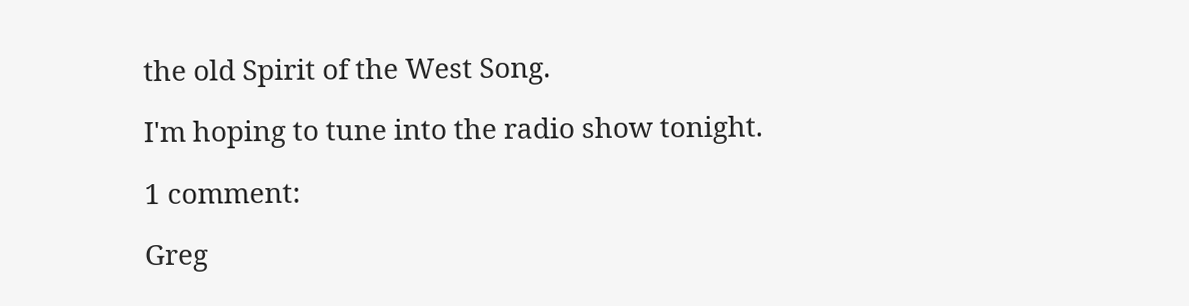the old Spirit of the West Song.

I'm hoping to tune into the radio show tonight.

1 comment:

Greg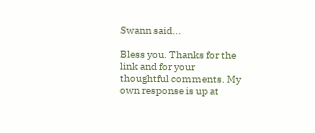Swann said...

Bless you. Thanks for the link and for your thoughtful comments. My own response is up at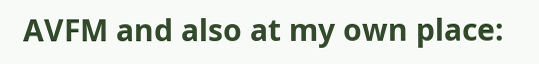AVFM and also at my own place: